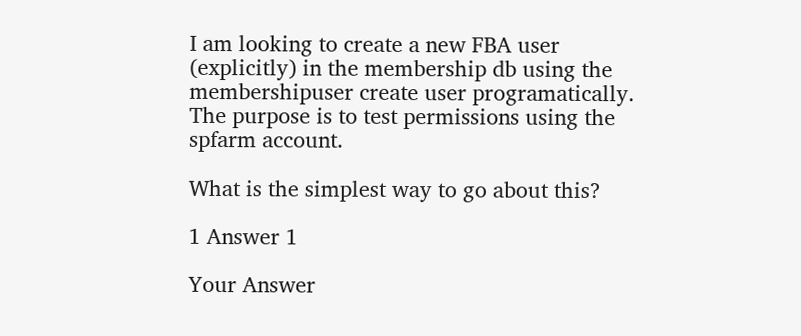I am looking to create a new FBA user (explicitly) in the membership db using the membershipuser create user programatically. The purpose is to test permissions using the spfarm account.

What is the simplest way to go about this?

1 Answer 1

Your Answer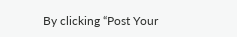By clicking “Post Your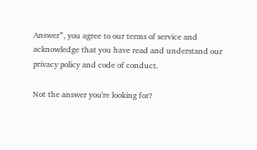Answer”, you agree to our terms of service and acknowledge that you have read and understand our privacy policy and code of conduct.

Not the answer you're looking for?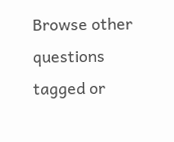Browse other questions tagged or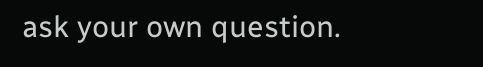ask your own question.